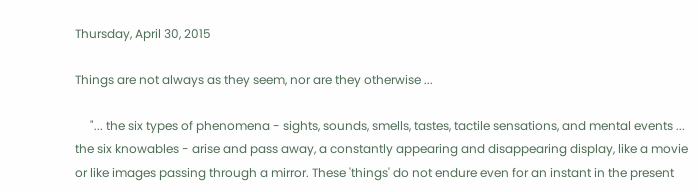Thursday, April 30, 2015

Things are not always as they seem, nor are they otherwise ...

     "... the six types of phenomena - sights, sounds, smells, tastes, tactile sensations, and mental events ... the six knowables - arise and pass away, a constantly appearing and disappearing display, like a movie or like images passing through a mirror. These 'things' do not endure even for an instant in the present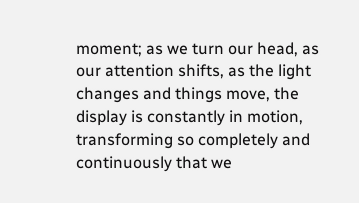moment; as we turn our head, as our attention shifts, as the light changes and things move, the display is constantly in motion, transforming so completely and continuously that we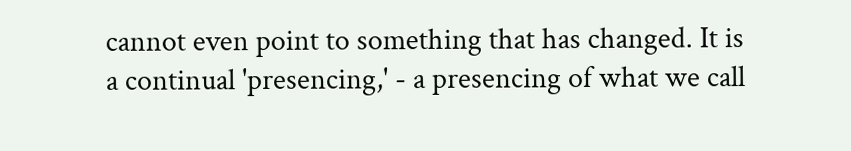cannot even point to something that has changed. It is a continual 'presencing,' - a presencing of what we call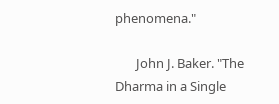phenomena."

       John J. Baker. "The Dharma in a Single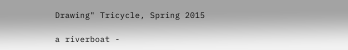Drawing" Tricycle, Spring 2015

a riverboat -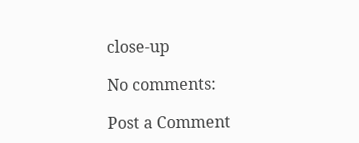close-up

No comments:

Post a Comment